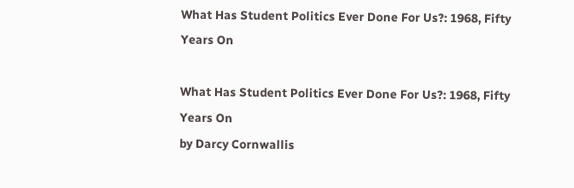What Has Student Politics Ever Done For Us?: 1968, Fifty Years On

What Has Student Politics Ever Done For Us?: 1968, Fifty Years On
by Darcy Cornwallis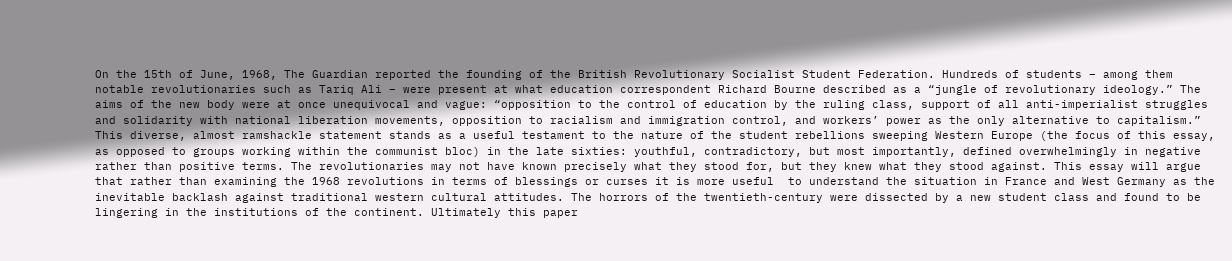On the 15th of June, 1968, The Guardian reported the founding of the British Revolutionary Socialist Student Federation. Hundreds of students – among them notable revolutionaries such as Tariq Ali – were present at what education correspondent Richard Bourne described as a “jungle of revolutionary ideology.” The aims of the new body were at once unequivocal and vague: “opposition to the control of education by the ruling class, support of all anti-imperialist struggles and solidarity with national liberation movements, opposition to racialism and immigration control, and workers’ power as the only alternative to capitalism.” This diverse, almost ramshackle statement stands as a useful testament to the nature of the student rebellions sweeping Western Europe (the focus of this essay, as opposed to groups working within the communist bloc) in the late sixties: youthful, contradictory, but most importantly, defined overwhelmingly in negative rather than positive terms. The revolutionaries may not have known precisely what they stood for, but they knew what they stood against. This essay will argue that rather than examining the 1968 revolutions in terms of blessings or curses it is more useful  to understand the situation in France and West Germany as the inevitable backlash against traditional western cultural attitudes. The horrors of the twentieth-century were dissected by a new student class and found to be lingering in the institutions of the continent. Ultimately this paper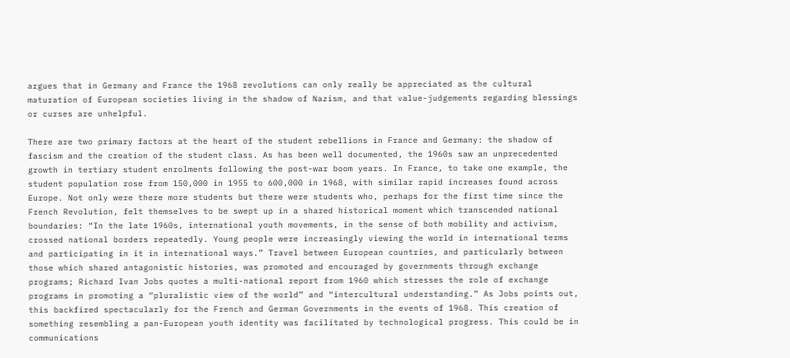argues that in Germany and France the 1968 revolutions can only really be appreciated as the cultural maturation of European societies living in the shadow of Nazism, and that value-judgements regarding blessings or curses are unhelpful.

There are two primary factors at the heart of the student rebellions in France and Germany: the shadow of fascism and the creation of the student class. As has been well documented, the 1960s saw an unprecedented growth in tertiary student enrolments following the post-war boom years. In France, to take one example, the student population rose from 150,000 in 1955 to 600,000 in 1968, with similar rapid increases found across Europe. Not only were there more students but there were students who, perhaps for the first time since the French Revolution, felt themselves to be swept up in a shared historical moment which transcended national boundaries: “In the late 1960s, international youth movements, in the sense of both mobility and activism, crossed national borders repeatedly. Young people were increasingly viewing the world in international terms and participating in it in international ways.” Travel between European countries, and particularly between those which shared antagonistic histories, was promoted and encouraged by governments through exchange programs; Richard Ivan Jobs quotes a multi-national report from 1960 which stresses the role of exchange programs in promoting a “pluralistic view of the world” and “intercultural understanding.” As Jobs points out, this backfired spectacularly for the French and German Governments in the events of 1968. This creation of something resembling a pan-European youth identity was facilitated by technological progress. This could be in communications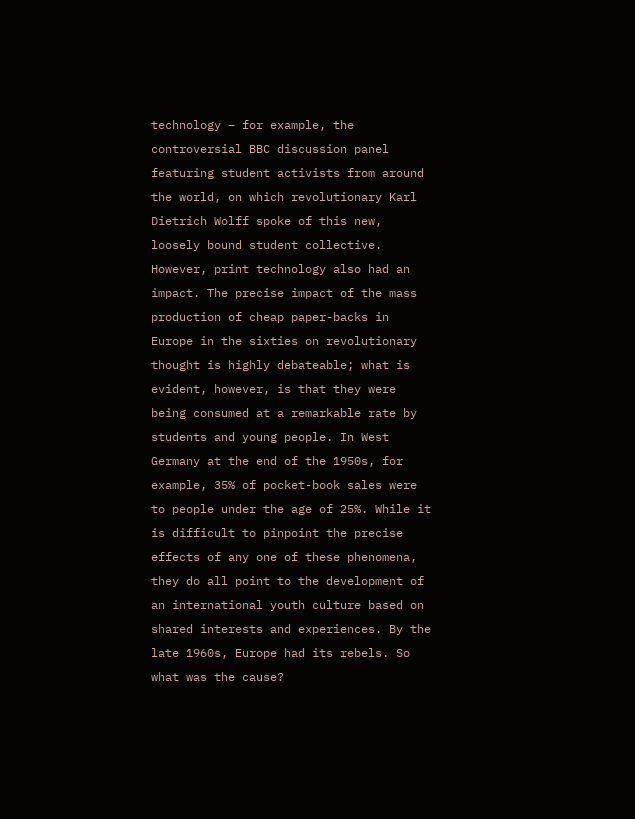technology – for example, the controversial BBC discussion panel featuring student activists from around the world, on which revolutionary Karl Dietrich Wolff spoke of this new, loosely bound student collective. However, print technology also had an impact. The precise impact of the mass production of cheap paper-backs in Europe in the sixties on revolutionary thought is highly debateable; what is evident, however, is that they were being consumed at a remarkable rate by students and young people. In West Germany at the end of the 1950s, for example, 35% of pocket-book sales were to people under the age of 25%. While it is difficult to pinpoint the precise effects of any one of these phenomena, they do all point to the development of an international youth culture based on shared interests and experiences. By the late 1960s, Europe had its rebels. So what was the cause?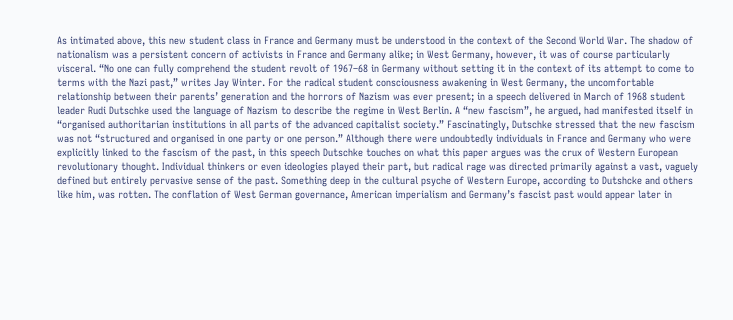As intimated above, this new student class in France and Germany must be understood in the context of the Second World War. The shadow of nationalism was a persistent concern of activists in France and Germany alike; in West Germany, however, it was of course particularly visceral. “No one can fully comprehend the student revolt of 1967–68 in Germany without setting it in the context of its attempt to come to terms with the Nazi past,” writes Jay Winter. For the radical student consciousness awakening in West Germany, the uncomfortable relationship between their parents’ generation and the horrors of Nazism was ever present; in a speech delivered in March of 1968 student leader Rudi Dutschke used the language of Nazism to describe the regime in West Berlin. A “new fascism”, he argued, had manifested itself in “organised authoritarian institutions in all parts of the advanced capitalist society.” Fascinatingly, Dutschke stressed that the new fascism was not “structured and organised in one party or one person.” Although there were undoubtedly individuals in France and Germany who were explicitly linked to the fascism of the past, in this speech Dutschke touches on what this paper argues was the crux of Western European revolutionary thought. Individual thinkers or even ideologies played their part, but radical rage was directed primarily against a vast, vaguely defined but entirely pervasive sense of the past. Something deep in the cultural psyche of Western Europe, according to Dutshcke and others like him, was rotten. The conflation of West German governance, American imperialism and Germany’s fascist past would appear later in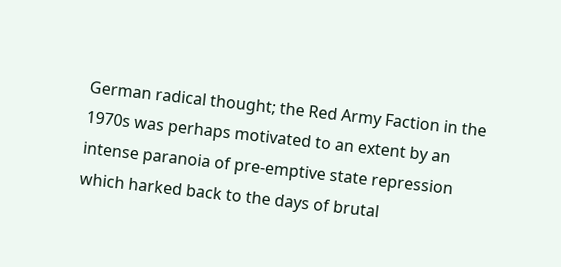German radical thought; the Red Army Faction in the 1970s was perhaps motivated to an extent by an intense paranoia of pre-emptive state repression which harked back to the days of brutal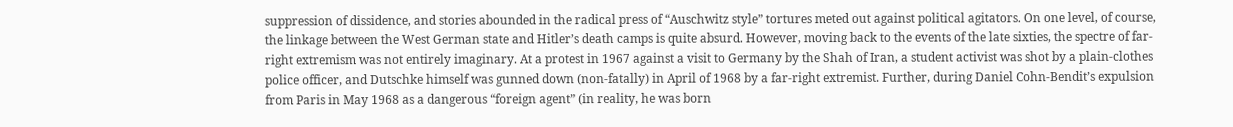suppression of dissidence, and stories abounded in the radical press of “Auschwitz style” tortures meted out against political agitators. On one level, of course, the linkage between the West German state and Hitler’s death camps is quite absurd. However, moving back to the events of the late sixties, the spectre of far-right extremism was not entirely imaginary. At a protest in 1967 against a visit to Germany by the Shah of Iran, a student activist was shot by a plain-clothes police officer, and Dutschke himself was gunned down (non-fatally) in April of 1968 by a far-right extremist. Further, during Daniel Cohn-Bendit’s expulsion from Paris in May 1968 as a dangerous “foreign agent” (in reality, he was born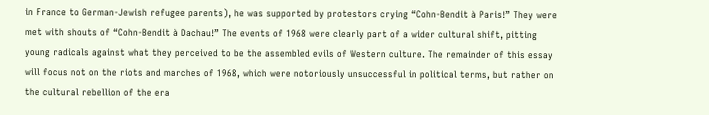in France to German-Jewish refugee parents), he was supported by protestors crying “Cohn-Bendit à Paris!” They were met with shouts of “Cohn-Bendit à Dachau!” The events of 1968 were clearly part of a wider cultural shift, pitting young radicals against what they perceived to be the assembled evils of Western culture. The remainder of this essay will focus not on the riots and marches of 1968, which were notoriously unsuccessful in political terms, but rather on the cultural rebellion of the era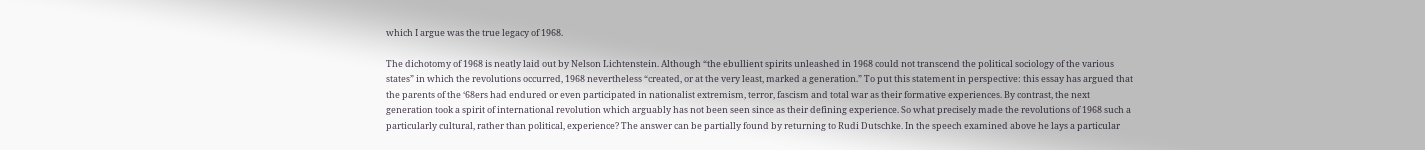which I argue was the true legacy of 1968.

The dichotomy of 1968 is neatly laid out by Nelson Lichtenstein. Although “the ebullient spirits unleashed in 1968 could not transcend the political sociology of the various states” in which the revolutions occurred, 1968 nevertheless “created, or at the very least, marked a generation.” To put this statement in perspective: this essay has argued that the parents of the ‘68ers had endured or even participated in nationalist extremism, terror, fascism and total war as their formative experiences. By contrast, the next generation took a spirit of international revolution which arguably has not been seen since as their defining experience. So what precisely made the revolutions of 1968 such a particularly cultural, rather than political, experience? The answer can be partially found by returning to Rudi Dutschke. In the speech examined above he lays a particular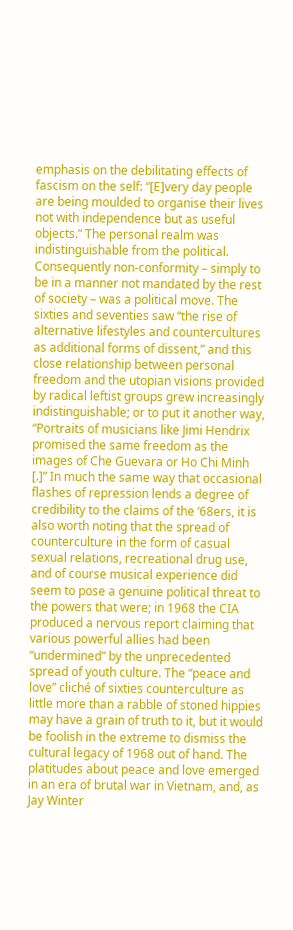emphasis on the debilitating effects of fascism on the self: “[E]very day people are being moulded to organise their lives not with independence but as useful objects.” The personal realm was indistinguishable from the political. Consequently non-conformity – simply to be in a manner not mandated by the rest of society – was a political move. The sixties and seventies saw “the rise of alternative lifestyles and countercultures as additional forms of dissent,” and this close relationship between personal freedom and the utopian visions provided by radical leftist groups grew increasingly indistinguishable; or to put it another way, “Portraits of musicians like Jimi Hendrix promised the same freedom as the images of Che Guevara or Ho Chi Minh [.]” In much the same way that occasional flashes of repression lends a degree of credibility to the claims of the ‘68ers, it is also worth noting that the spread of counterculture in the form of casual sexual relations, recreational drug use, and of course musical experience did seem to pose a genuine political threat to the powers that were; in 1968 the CIA produced a nervous report claiming that various powerful allies had been “undermined” by the unprecedented spread of youth culture. The “peace and love” cliché of sixties counterculture as little more than a rabble of stoned hippies may have a grain of truth to it, but it would be foolish in the extreme to dismiss the cultural legacy of 1968 out of hand. The platitudes about peace and love emerged in an era of brutal war in Vietnam, and, as Jay Winter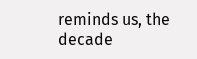reminds us, the decade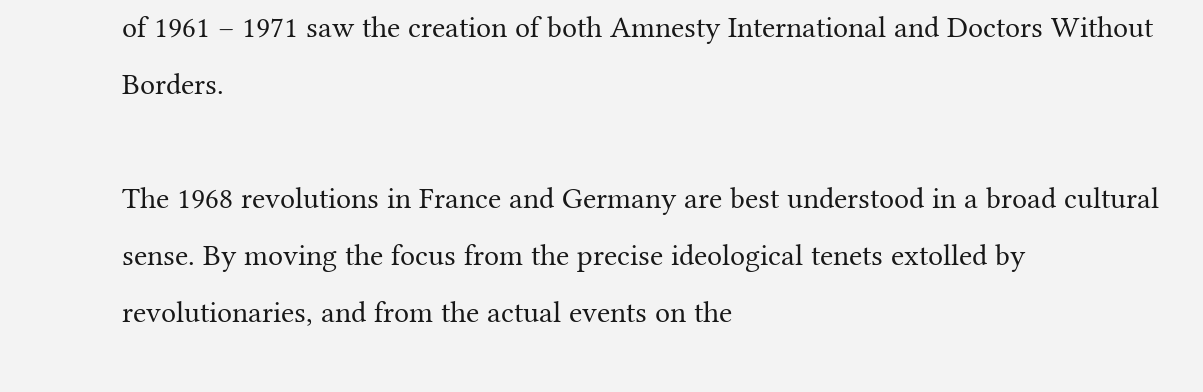of 1961 – 1971 saw the creation of both Amnesty International and Doctors Without Borders.

The 1968 revolutions in France and Germany are best understood in a broad cultural sense. By moving the focus from the precise ideological tenets extolled by revolutionaries, and from the actual events on the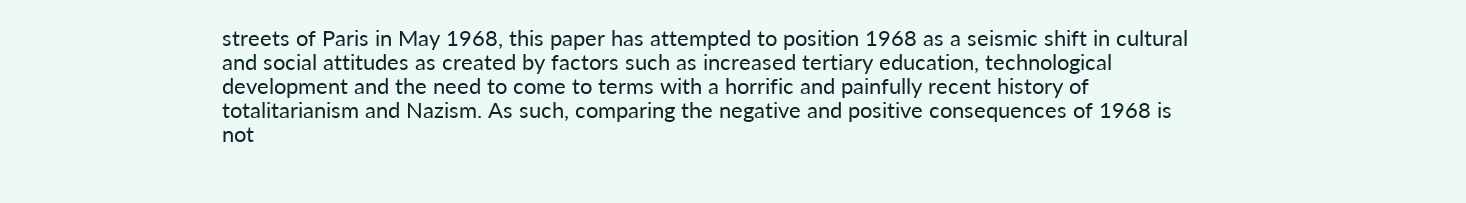streets of Paris in May 1968, this paper has attempted to position 1968 as a seismic shift in cultural and social attitudes as created by factors such as increased tertiary education, technological development and the need to come to terms with a horrific and painfully recent history of totalitarianism and Nazism. As such, comparing the negative and positive consequences of 1968 is not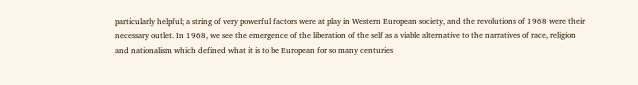particularly helpful; a string of very powerful factors were at play in Western European society, and the revolutions of 1968 were their necessary outlet. In 1968, we see the emergence of the liberation of the self as a viable alternative to the narratives of race, religion and nationalism which defined what it is to be European for so many centuries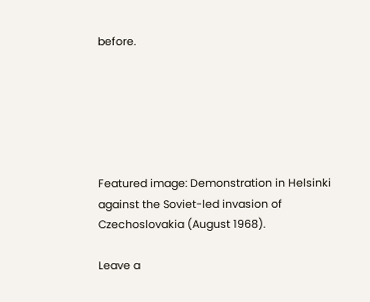before.






Featured image: Demonstration in Helsinki against the Soviet-led invasion of Czechoslovakia (August 1968).

Leave a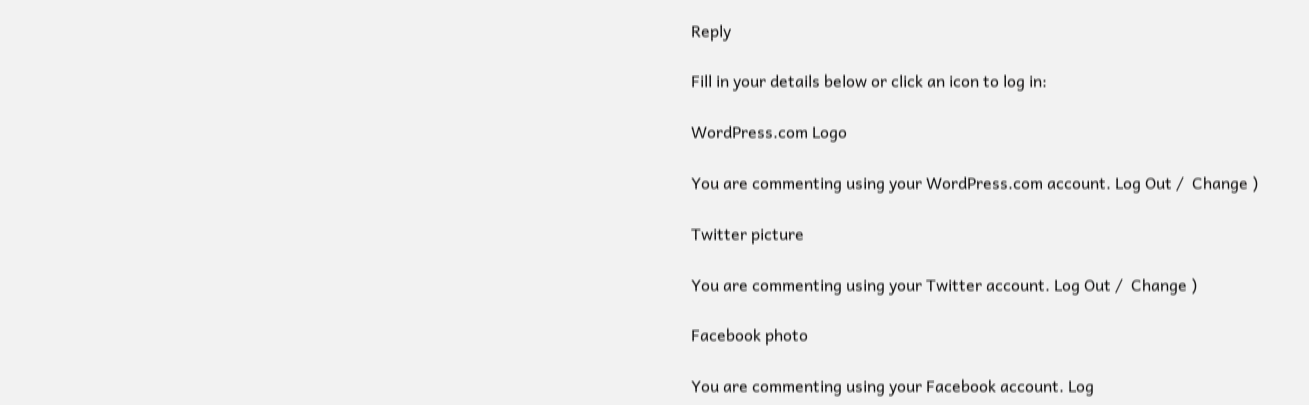Reply

Fill in your details below or click an icon to log in:

WordPress.com Logo

You are commenting using your WordPress.com account. Log Out /  Change )

Twitter picture

You are commenting using your Twitter account. Log Out /  Change )

Facebook photo

You are commenting using your Facebook account. Log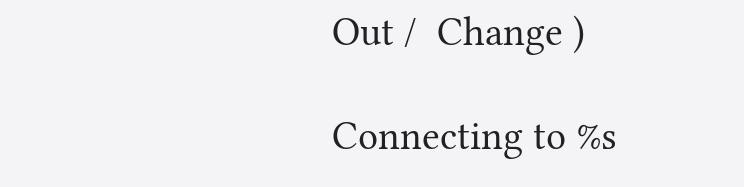Out /  Change )

Connecting to %s